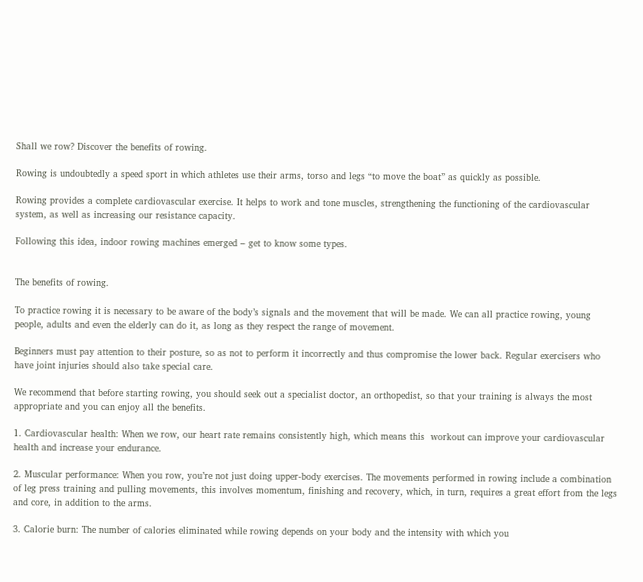Shall we row? Discover the benefits of rowing.

Rowing is undoubtedly a speed sport in which athletes use their arms, torso and legs “to move the boat” as quickly as possible.

Rowing provides a complete cardiovascular exercise. It helps to work and tone muscles, strengthening the functioning of the cardiovascular system, as well as increasing our resistance capacity.

Following this idea, indoor rowing machines emerged – get to know some types.


The benefits of rowing.

To practice rowing it is necessary to be aware of the body’s signals and the movement that will be made. We can all practice rowing, young people, adults and even the elderly can do it, as long as they respect the range of movement.

Beginners must pay attention to their posture, so as not to perform it incorrectly and thus compromise the lower back. Regular exercisers who have joint injuries should also take special care.

We recommend that before starting rowing, you should seek out a specialist doctor, an orthopedist, so that your training is always the most appropriate and you can enjoy all the benefits.

1. Cardiovascular health: When we row, our heart rate remains consistently high, which means this  workout can improve your cardiovascular health and increase your endurance.

2. Muscular performance: When you row, you’re not just doing upper-body exercises. The movements performed in rowing include a combination of leg press training and pulling movements, this involves momentum, finishing and recovery, which, in turn, requires a great effort from the legs and core, in addition to the arms.

3. Calorie burn: The number of calories eliminated while rowing depends on your body and the intensity with which you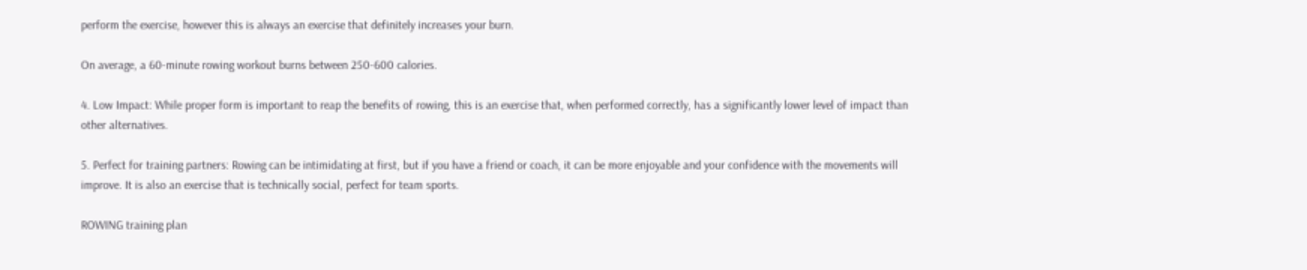perform the exercise, however this is always an exercise that definitely increases your burn.

On average, a 60-minute rowing workout burns between 250-600 calories.

4. Low Impact: While proper form is important to reap the benefits of rowing, this is an exercise that, when performed correctly, has a significantly lower level of impact than other alternatives.

5. Perfect for training partners: Rowing can be intimidating at first, but if you have a friend or coach, it can be more enjoyable and your confidence with the movements will improve. It is also an exercise that is technically social, perfect for team sports.

ROWING training plan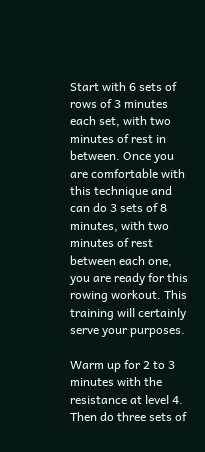Start with 6 sets of rows of 3 minutes each set, with two minutes of rest in between. Once you are comfortable with this technique and can do 3 sets of 8 minutes, with two minutes of rest between each one, you are ready for this rowing workout. This training will certainly serve your purposes.

Warm up for 2 to 3 minutes with the resistance at level 4. Then do three sets of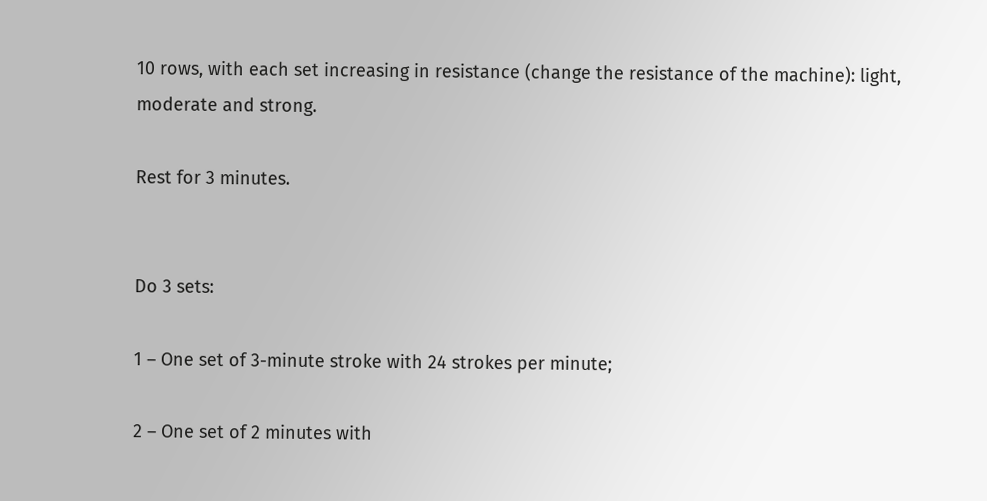10 rows, with each set increasing in resistance (change the resistance of the machine): light, moderate and strong.

Rest for 3 minutes.


Do 3 sets:

1 – One set of 3-minute stroke with 24 strokes per minute;

2 – One set of 2 minutes with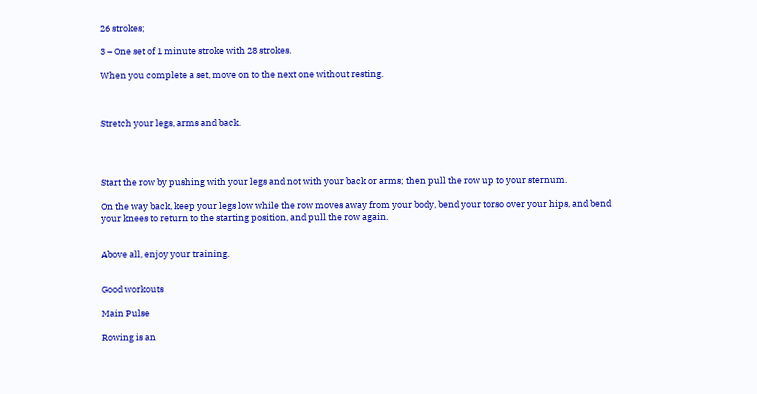26 strokes;

3 – One set of 1 minute stroke with 28 strokes.

When you complete a set, move on to the next one without resting.



Stretch your legs, arms and back.




Start the row by pushing with your legs and not with your back or arms; then pull the row up to your sternum.

On the way back, keep your legs low while the row moves away from your body, bend your torso over your hips, and bend your knees to return to the starting position, and pull the row again.


Above all, enjoy your training.


Good workouts

Main Pulse

Rowing is an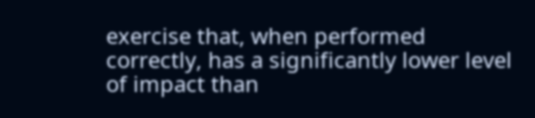exercise that, when performed correctly, has a significantly lower level of impact than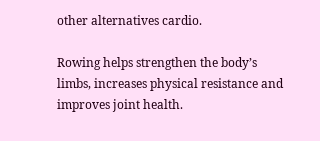other alternatives cardio.

Rowing helps strengthen the body’s limbs, increases physical resistance and improves joint health.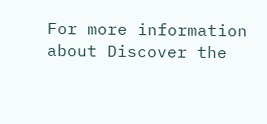For more information about Discover the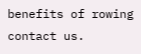benefits of rowing contact us.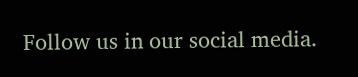Follow us in our social media.